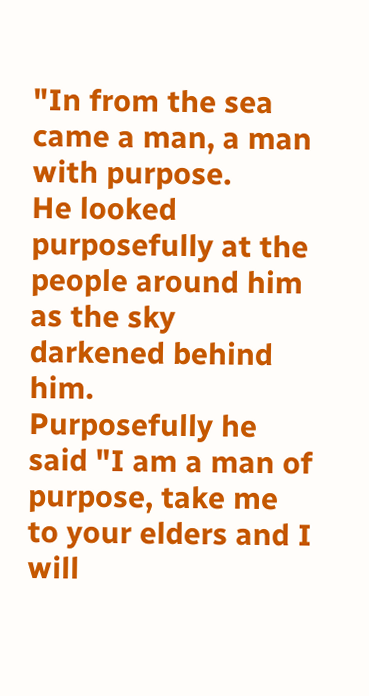"In from the sea came a man, a man with purpose.
He looked purposefully at the people around him as the sky darkened behind him.
Purposefully he said "I am a man of purpose, take me to your elders and I will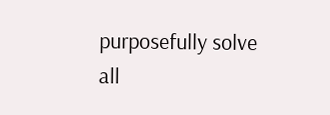purposefully solve all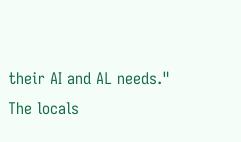their AI and AL needs."
The locals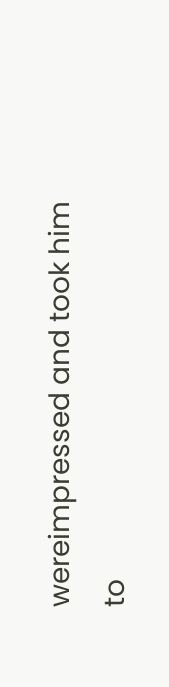wereimpressed and took him to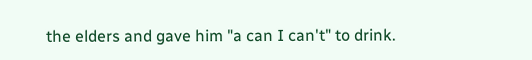the elders and gave him "a can I can't" to drink.